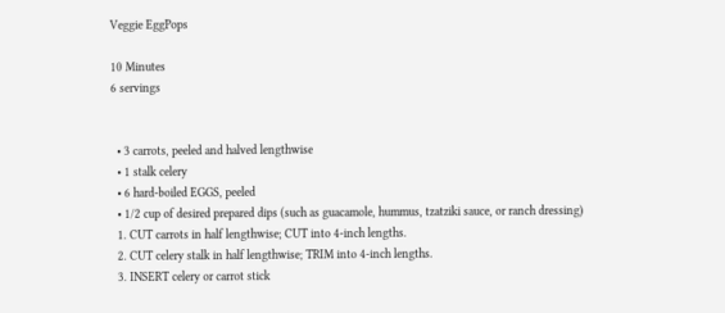Veggie EggPops

10 Minutes
6 servings


  • 3 carrots, peeled and halved lengthwise
  • 1 stalk celery
  • 6 hard-boiled EGGS, peeled
  • 1/2 cup of desired prepared dips (such as guacamole, hummus, tzatziki sauce, or ranch dressing)
  1. CUT carrots in half lengthwise; CUT into 4-inch lengths.
  2. CUT celery stalk in half lengthwise; TRIM into 4-inch lengths.
  3. INSERT celery or carrot stick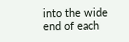into the wide end of each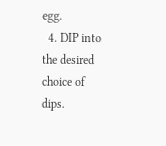egg.
  4. DIP into the desired choice of dips.